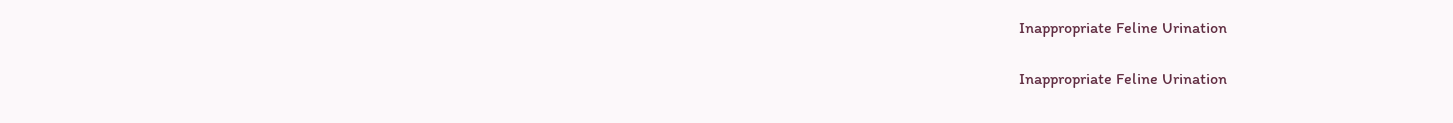Inappropriate Feline Urination

Inappropriate Feline Urination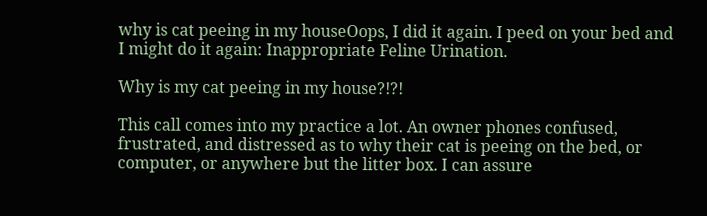why is cat peeing in my houseOops, I did it again. I peed on your bed and I might do it again: Inappropriate Feline Urination.

Why is my cat peeing in my house?!?!

This call comes into my practice a lot. An owner phones confused, frustrated, and distressed as to why their cat is peeing on the bed, or computer, or anywhere but the litter box. I can assure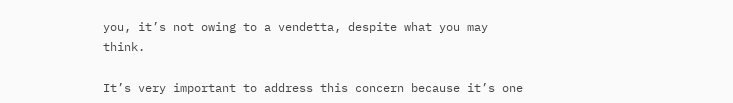you, it’s not owing to a vendetta, despite what you may think.

It’s very important to address this concern because it’s one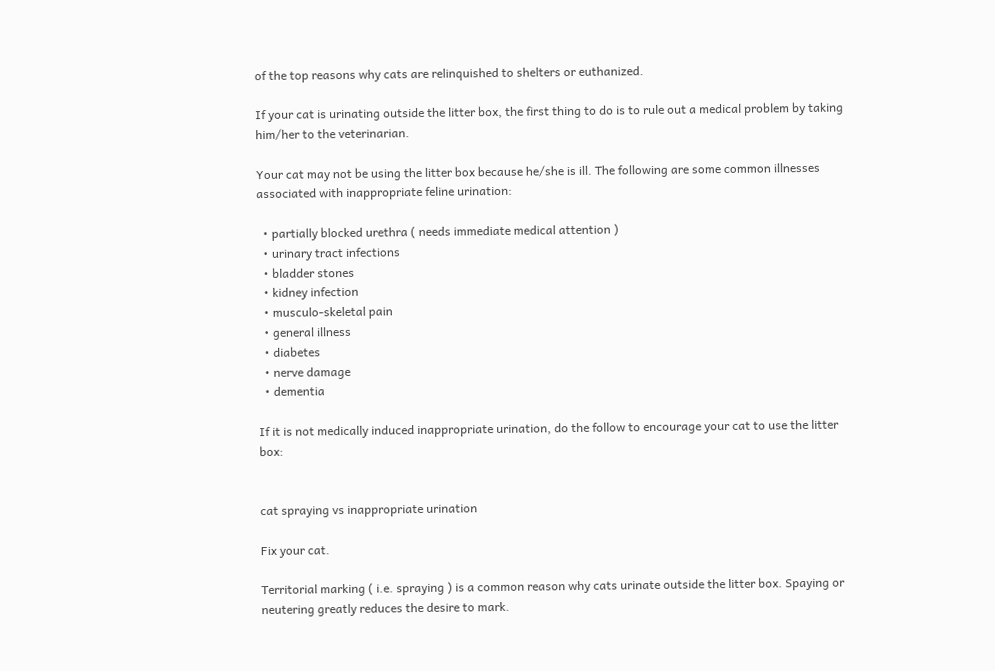of the top reasons why cats are relinquished to shelters or euthanized.

If your cat is urinating outside the litter box, the first thing to do is to rule out a medical problem by taking him/her to the veterinarian.

Your cat may not be using the litter box because he/she is ill. The following are some common illnesses associated with inappropriate feline urination:

  • partially blocked urethra ( needs immediate medical attention )
  • urinary tract infections
  • bladder stones
  • kidney infection
  • musculo-skeletal pain
  • general illness
  • diabetes
  • nerve damage
  • dementia

If it is not medically induced inappropriate urination, do the follow to encourage your cat to use the litter box:


cat spraying vs inappropriate urination

Fix your cat.

Territorial marking ( i.e. spraying ) is a common reason why cats urinate outside the litter box. Spaying or neutering greatly reduces the desire to mark.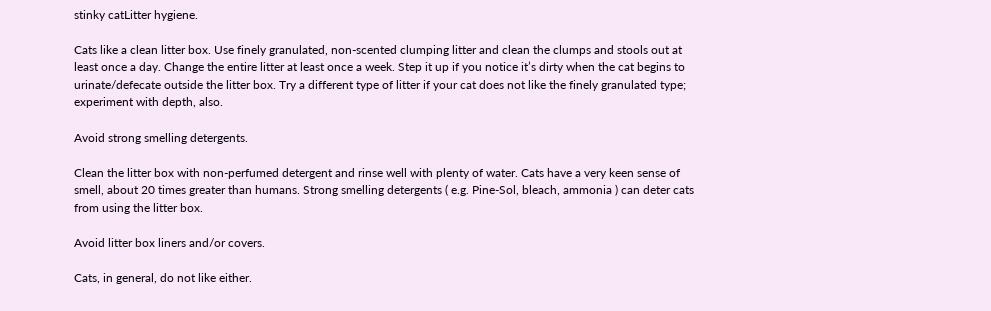stinky catLitter hygiene.

Cats like a clean litter box. Use finely granulated, non-scented clumping litter and clean the clumps and stools out at least once a day. Change the entire litter at least once a week. Step it up if you notice it’s dirty when the cat begins to urinate/defecate outside the litter box. Try a different type of litter if your cat does not like the finely granulated type; experiment with depth, also.

Avoid strong smelling detergents.

Clean the litter box with non-perfumed detergent and rinse well with plenty of water. Cats have a very keen sense of smell, about 20 times greater than humans. Strong smelling detergents ( e.g. Pine-Sol, bleach, ammonia ) can deter cats from using the litter box.

Avoid litter box liners and/or covers.

Cats, in general, do not like either.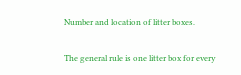Number and location of litter boxes.

The general rule is one litter box for every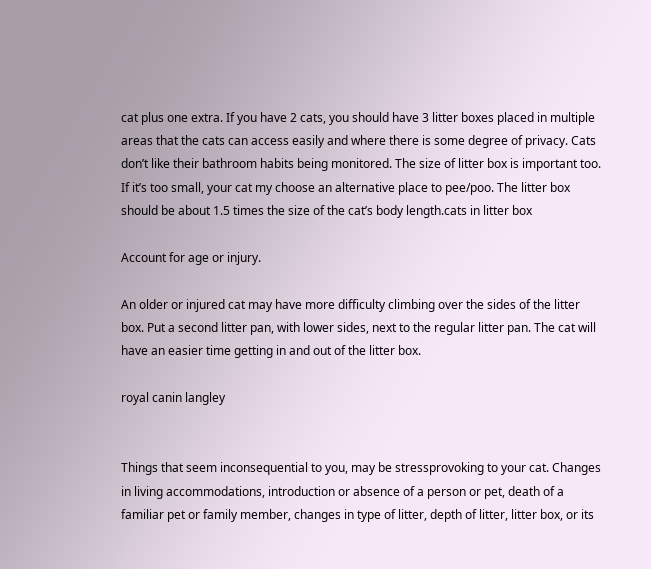cat plus one extra. If you have 2 cats, you should have 3 litter boxes placed in multiple areas that the cats can access easily and where there is some degree of privacy. Cats don’t like their bathroom habits being monitored. The size of litter box is important too. If it’s too small, your cat my choose an alternative place to pee/poo. The litter box should be about 1.5 times the size of the cat’s body length.cats in litter box

Account for age or injury.

An older or injured cat may have more difficulty climbing over the sides of the litter box. Put a second litter pan, with lower sides, next to the regular litter pan. The cat will have an easier time getting in and out of the litter box.

royal canin langley


Things that seem inconsequential to you, may be stressprovoking to your cat. Changes in living accommodations, introduction or absence of a person or pet, death of a familiar pet or family member, changes in type of litter, depth of litter, litter box, or its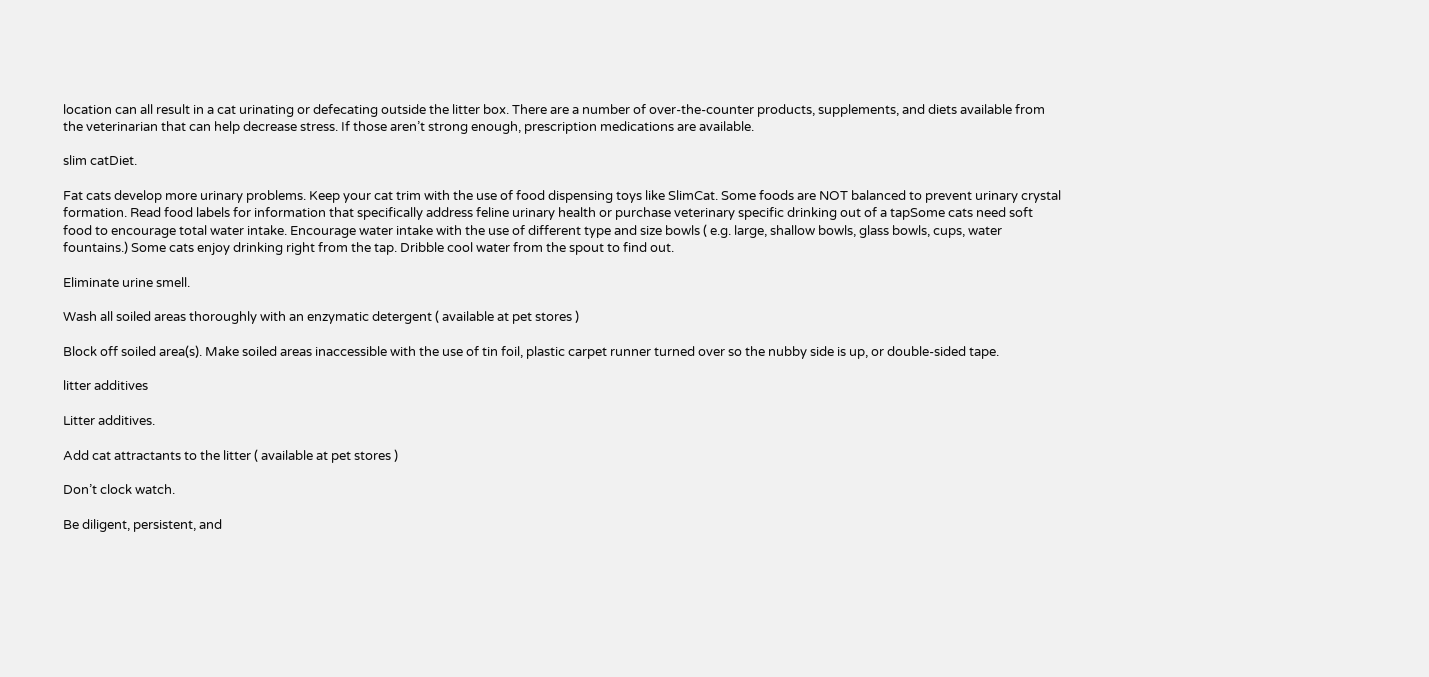location can all result in a cat urinating or defecating outside the litter box. There are a number of over-the-counter products, supplements, and diets available from the veterinarian that can help decrease stress. If those aren’t strong enough, prescription medications are available.

slim catDiet.

Fat cats develop more urinary problems. Keep your cat trim with the use of food dispensing toys like SlimCat. Some foods are NOT balanced to prevent urinary crystal formation. Read food labels for information that specifically address feline urinary health or purchase veterinary specific drinking out of a tapSome cats need soft food to encourage total water intake. Encourage water intake with the use of different type and size bowls ( e.g. large, shallow bowls, glass bowls, cups, water fountains.) Some cats enjoy drinking right from the tap. Dribble cool water from the spout to find out.

Eliminate urine smell.

Wash all soiled areas thoroughly with an enzymatic detergent ( available at pet stores )

Block off soiled area(s). Make soiled areas inaccessible with the use of tin foil, plastic carpet runner turned over so the nubby side is up, or double-sided tape.

litter additives

Litter additives.

Add cat attractants to the litter ( available at pet stores )

Don’t clock watch.

Be diligent, persistent, and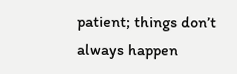patient; things don’t always happen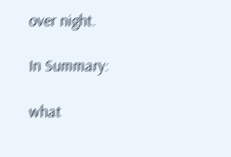over night.

In Summary:

what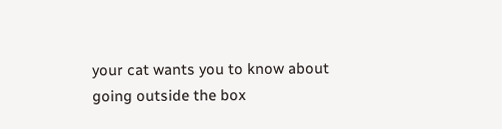your cat wants you to know about going outside the box